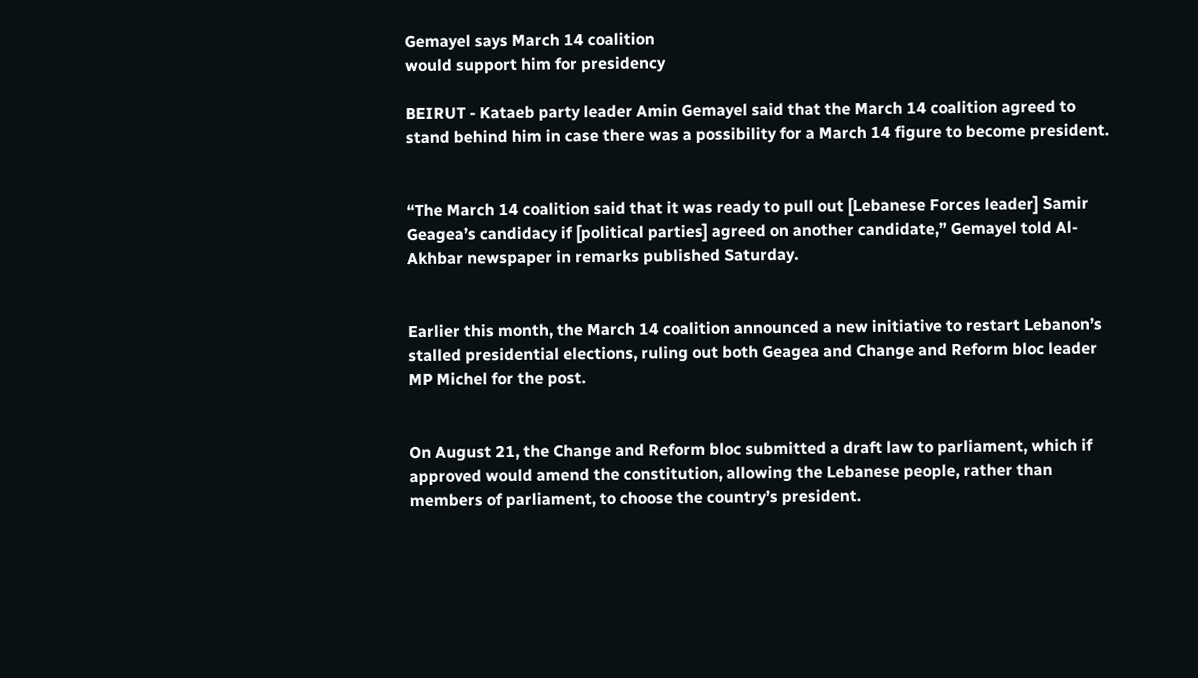Gemayel says March 14 coalition
would support him for presidency

BEIRUT - Kataeb party leader Amin Gemayel said that the March 14 coalition agreed to stand behind him in case there was a possibility for a March 14 figure to become president.


“The March 14 coalition said that it was ready to pull out [Lebanese Forces leader] Samir Geagea’s candidacy if [political parties] agreed on another candidate,” Gemayel told Al-Akhbar newspaper in remarks published Saturday.


Earlier this month, the March 14 coalition announced a new initiative to restart Lebanon’s stalled presidential elections, ruling out both Geagea and Change and Reform bloc leader MP Michel for the post.


On August 21, the Change and Reform bloc submitted a draft law to parliament, which if approved would amend the constitution, allowing the Lebanese people, rather than members of parliament, to choose the country’s president.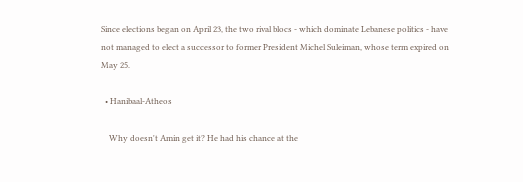Since elections began on April 23, the two rival blocs - which dominate Lebanese politics - have not managed to elect a successor to former President Michel Suleiman, whose term expired on May 25.

  • Hanibaal-Atheos

    Why doesn't Amin get it? He had his chance at the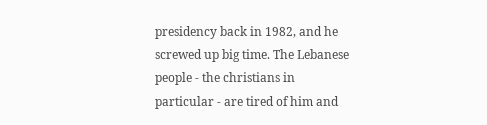presidency back in 1982, and he screwed up big time. The Lebanese people - the christians in particular - are tired of him and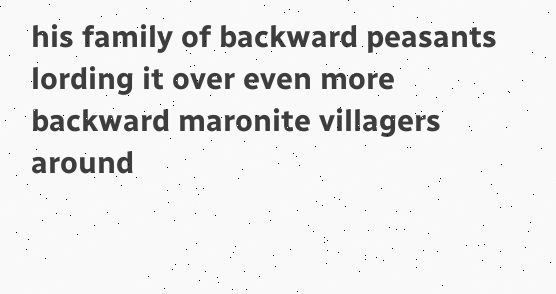his family of backward peasants lording it over even more backward maronite villagers around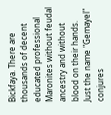Bickfaya. There are thousands of decent educated professional Maronites without feudal ancestry and without blood on their hands. Just the name "Gemayel" conjures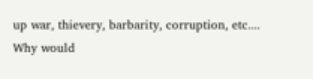up war, thievery, barbarity, corruption, etc.... Why would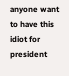anyone want to have this idiot for president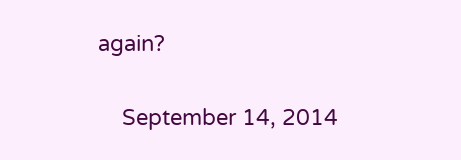again?

    September 14, 2014